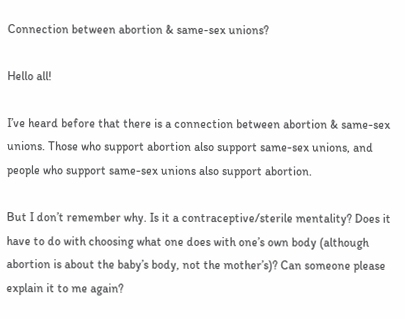Connection between abortion & same-sex unions?

Hello all!

I’ve heard before that there is a connection between abortion & same-sex unions. Those who support abortion also support same-sex unions, and people who support same-sex unions also support abortion.

But I don’t remember why. Is it a contraceptive/sterile mentality? Does it have to do with choosing what one does with one’s own body (although abortion is about the baby’s body, not the mother’s)? Can someone please explain it to me again?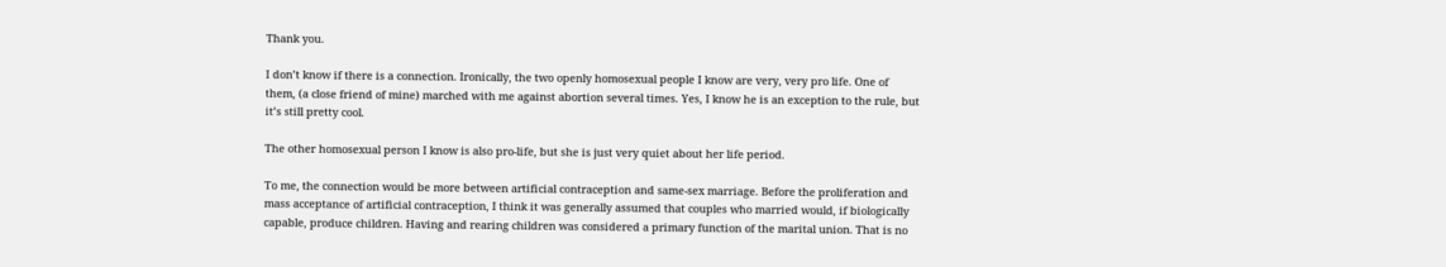Thank you.

I don’t know if there is a connection. Ironically, the two openly homosexual people I know are very, very pro life. One of them, (a close friend of mine) marched with me against abortion several times. Yes, I know he is an exception to the rule, but it’s still pretty cool.

The other homosexual person I know is also pro-life, but she is just very quiet about her life period.

To me, the connection would be more between artificial contraception and same-sex marriage. Before the proliferation and mass acceptance of artificial contraception, I think it was generally assumed that couples who married would, if biologically capable, produce children. Having and rearing children was considered a primary function of the marital union. That is no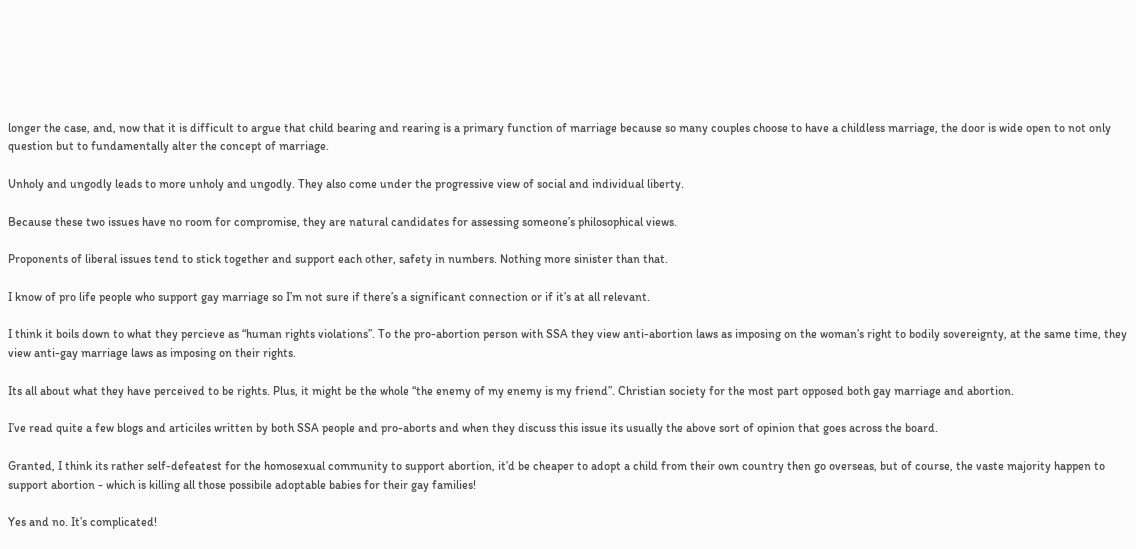longer the case, and, now that it is difficult to argue that child bearing and rearing is a primary function of marriage because so many couples choose to have a childless marriage, the door is wide open to not only question but to fundamentally alter the concept of marriage.

Unholy and ungodly leads to more unholy and ungodly. They also come under the progressive view of social and individual liberty.

Because these two issues have no room for compromise, they are natural candidates for assessing someone’s philosophical views.

Proponents of liberal issues tend to stick together and support each other, safety in numbers. Nothing more sinister than that.

I know of pro life people who support gay marriage so I’m not sure if there’s a significant connection or if it’s at all relevant.

I think it boils down to what they percieve as “human rights violations”. To the pro-abortion person with SSA they view anti-abortion laws as imposing on the woman’s right to bodily sovereignty, at the same time, they view anti-gay marriage laws as imposing on their rights.

Its all about what they have perceived to be rights. Plus, it might be the whole “the enemy of my enemy is my friend”. Christian society for the most part opposed both gay marriage and abortion.

I’ve read quite a few blogs and articiles written by both SSA people and pro-aborts and when they discuss this issue its usually the above sort of opinion that goes across the board.

Granted, I think its rather self-defeatest for the homosexual community to support abortion, it’d be cheaper to adopt a child from their own country then go overseas, but of course, the vaste majority happen to support abortion - which is killing all those possibile adoptable babies for their gay families!

Yes and no. It’s complicated!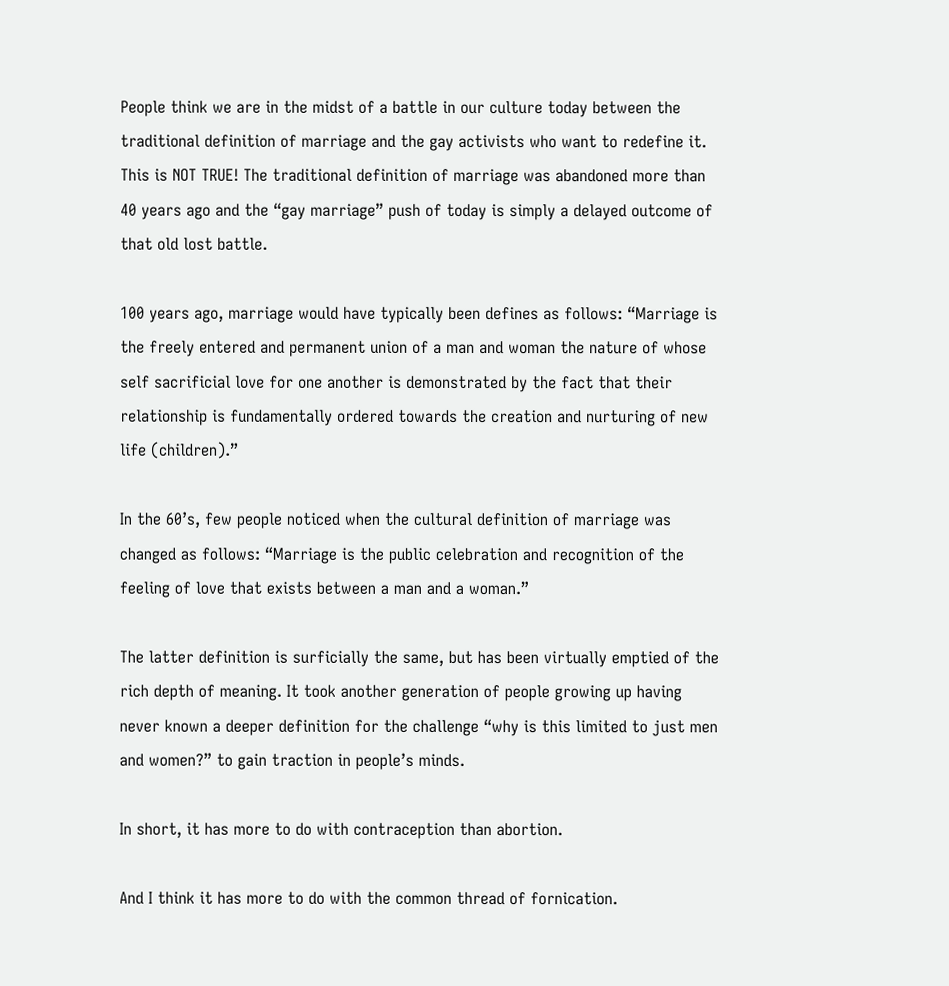People think we are in the midst of a battle in our culture today between the traditional definition of marriage and the gay activists who want to redefine it. This is NOT TRUE! The traditional definition of marriage was abandoned more than 40 years ago and the “gay marriage” push of today is simply a delayed outcome of that old lost battle.

100 years ago, marriage would have typically been defines as follows: “Marriage is the freely entered and permanent union of a man and woman the nature of whose self sacrificial love for one another is demonstrated by the fact that their relationship is fundamentally ordered towards the creation and nurturing of new life (children).”

In the 60’s, few people noticed when the cultural definition of marriage was changed as follows: “Marriage is the public celebration and recognition of the feeling of love that exists between a man and a woman.”

The latter definition is surficially the same, but has been virtually emptied of the rich depth of meaning. It took another generation of people growing up having never known a deeper definition for the challenge “why is this limited to just men and women?” to gain traction in people’s minds.

In short, it has more to do with contraception than abortion.

And I think it has more to do with the common thread of fornication.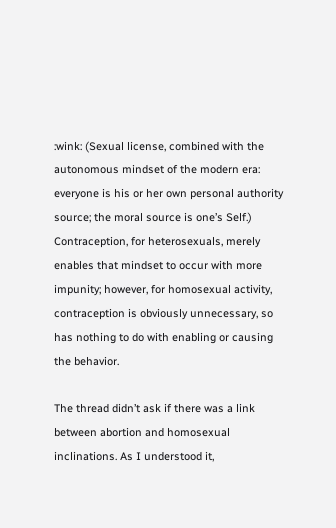:wink: (Sexual license, combined with the autonomous mindset of the modern era: everyone is his or her own personal authority source; the moral source is one’s Self.) Contraception, for heterosexuals, merely enables that mindset to occur with more impunity; however, for homosexual activity, contraception is obviously unnecessary, so has nothing to do with enabling or causing the behavior.

The thread didn’t ask if there was a link between abortion and homosexual inclinations. As I understood it,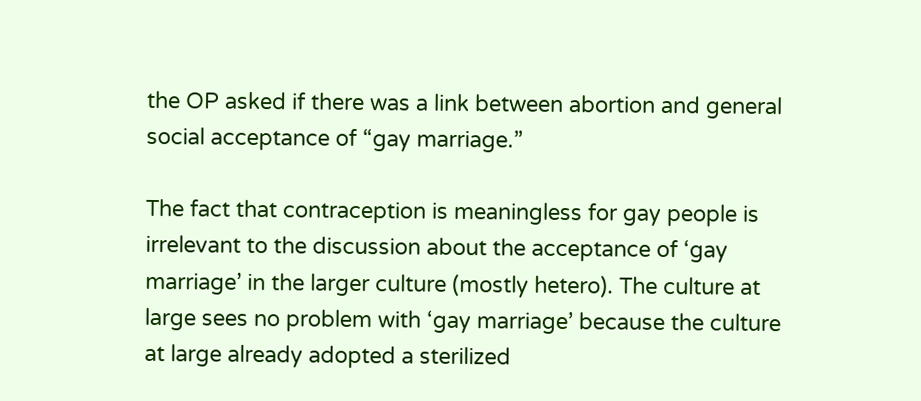the OP asked if there was a link between abortion and general social acceptance of “gay marriage.”

The fact that contraception is meaningless for gay people is irrelevant to the discussion about the acceptance of ‘gay marriage’ in the larger culture (mostly hetero). The culture at large sees no problem with ‘gay marriage’ because the culture at large already adopted a sterilized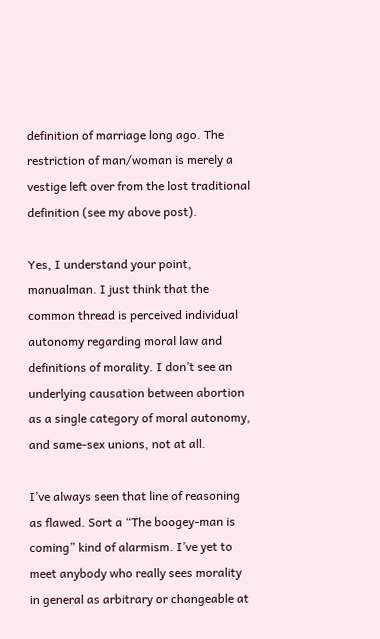definition of marriage long ago. The restriction of man/woman is merely a vestige left over from the lost traditional definition (see my above post).

Yes, I understand your point, manualman. I just think that the common thread is perceived individual autonomy regarding moral law and definitions of morality. I don’t see an underlying causation between abortion as a single category of moral autonomy, and same-sex unions, not at all.

I’ve always seen that line of reasoning as flawed. Sort a “The boogey-man is coming” kind of alarmism. I’ve yet to meet anybody who really sees morality in general as arbitrary or changeable at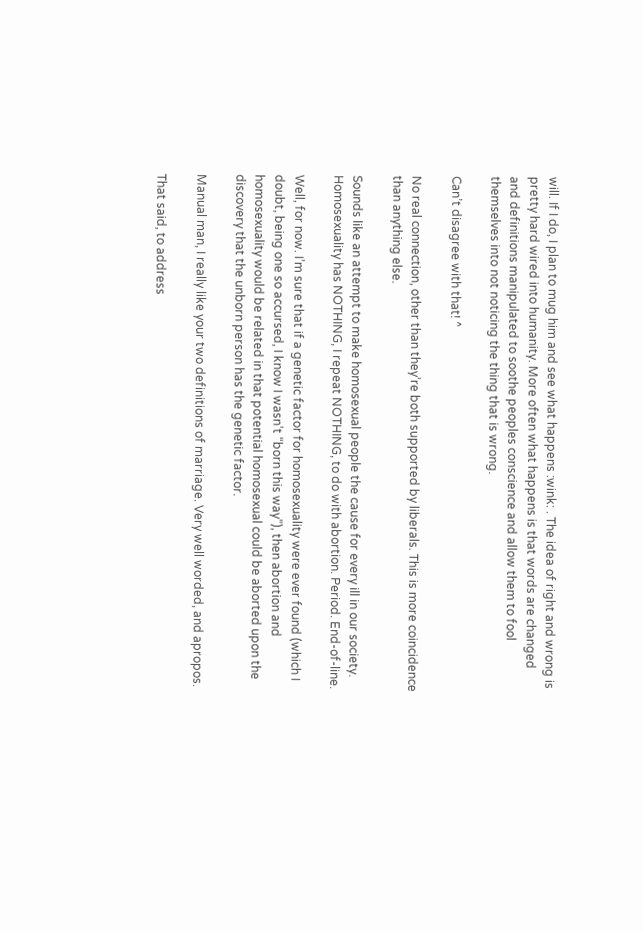will. If I do, I plan to mug him and see what happens :wink: . The idea of right and wrong is pretty hard wired into humanity. More often what happens is that words are changed and definitions manipulated to soothe peoples conscience and allow them to fool themselves into not noticing the thing that is wrong.

Can’t disagree with that! ^

No real connection, other than they’re both supported by liberals. This is more coincidence than anything else.

Sounds like an attempt to make homosexual people the cause for every ill in our society. Homosexuality has NOTHING, I repeat NOTHING, to do with abortion. Period. End-of-line.

Well, for now. I’m sure that if a genetic factor for homosexuality were ever found (which I doubt, being one so accursed, I know I wasn’t “born this way”), then abortion and homosexuality would be related in that potential homosexual could be aborted upon the discovery that the unborn person has the genetic factor.

Manual man, I really like your two definitions of marriage. Very well worded, and apropos.

That said, to address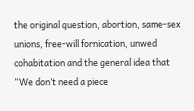the original question, abortion, same-sex unions, free-will fornication, unwed cohabitation and the general idea that “We don’t need a piece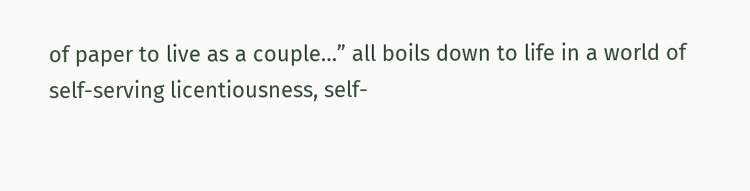of paper to live as a couple…” all boils down to life in a world of self-serving licentiousness, self-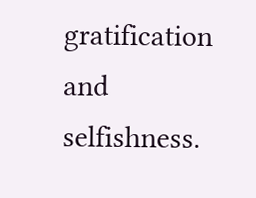gratification and selfishness.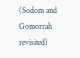(Sodom and Gomorrah revisited)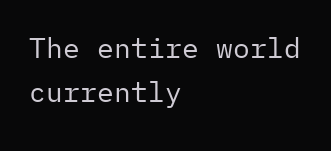The entire world currently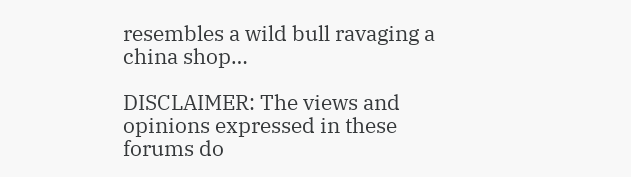resembles a wild bull ravaging a china shop…

DISCLAIMER: The views and opinions expressed in these forums do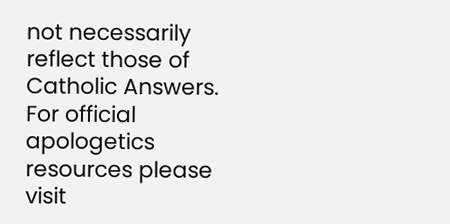not necessarily reflect those of Catholic Answers. For official apologetics resources please visit